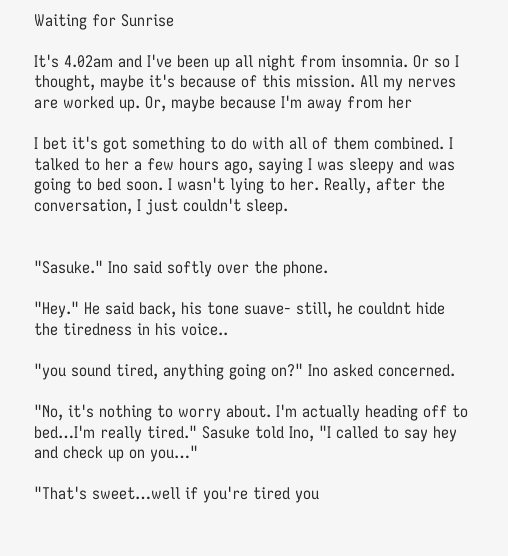Waiting for Sunrise

It's 4.02am and I've been up all night from insomnia. Or so I thought, maybe it's because of this mission. All my nerves are worked up. Or, maybe because I'm away from her

I bet it's got something to do with all of them combined. I talked to her a few hours ago, saying I was sleepy and was going to bed soon. I wasn't lying to her. Really, after the conversation, I just couldn't sleep.


"Sasuke." Ino said softly over the phone.

"Hey." He said back, his tone suave- still, he couldnt hide the tiredness in his voice..

"you sound tired, anything going on?" Ino asked concerned.

"No, it's nothing to worry about. I'm actually heading off to bed…I'm really tired." Sasuke told Ino, "I called to say hey and check up on you…"

"That's sweet…well if you're tired you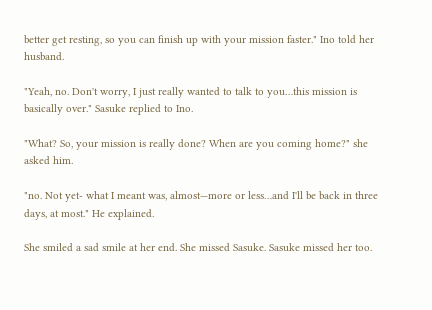better get resting, so you can finish up with your mission faster." Ino told her husband.

"Yeah, no. Don't worry, I just really wanted to talk to you…this mission is basically over." Sasuke replied to Ino.

"What? So, your mission is really done? When are you coming home?" she asked him.

"no. Not yet- what I meant was, almost—more or less…and I'll be back in three days, at most." He explained.

She smiled a sad smile at her end. She missed Sasuke. Sasuke missed her too.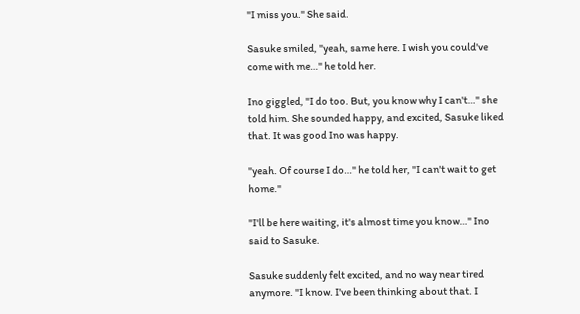"I miss you." She said.

Sasuke smiled, "yeah, same here. I wish you could've come with me…" he told her.

Ino giggled, "I do too. But, you know why I can't…" she told him. She sounded happy, and excited, Sasuke liked that. It was good Ino was happy.

"yeah. Of course I do…" he told her, "I can't wait to get home."

"I'll be here waiting, it's almost time you know…" Ino said to Sasuke.

Sasuke suddenly felt excited, and no way near tired anymore. "I know. I've been thinking about that. I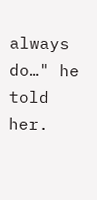always do…" he told her.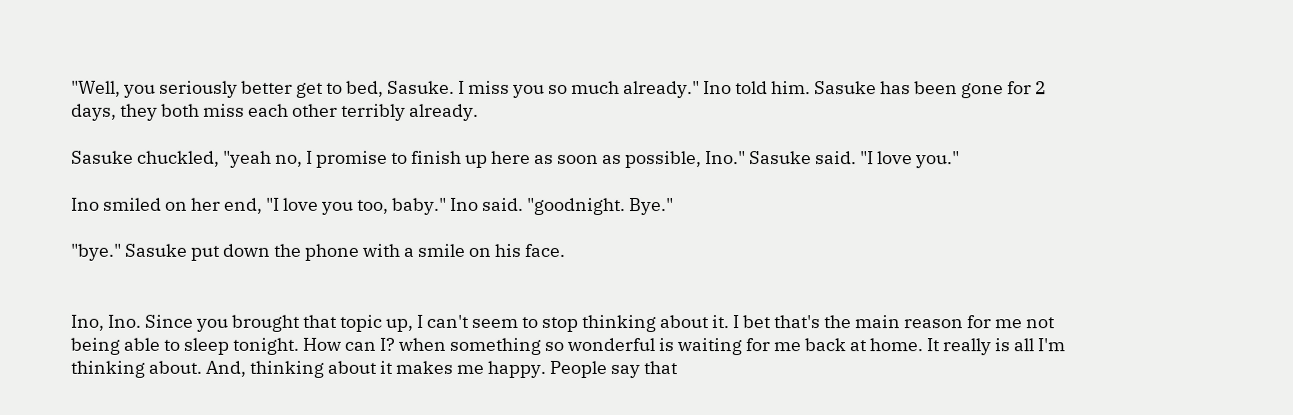"Well, you seriously better get to bed, Sasuke. I miss you so much already." Ino told him. Sasuke has been gone for 2 days, they both miss each other terribly already.

Sasuke chuckled, "yeah no, I promise to finish up here as soon as possible, Ino." Sasuke said. "I love you."

Ino smiled on her end, "I love you too, baby." Ino said. "goodnight. Bye."

"bye." Sasuke put down the phone with a smile on his face.


Ino, Ino. Since you brought that topic up, I can't seem to stop thinking about it. I bet that's the main reason for me not being able to sleep tonight. How can I? when something so wonderful is waiting for me back at home. It really is all I'm thinking about. And, thinking about it makes me happy. People say that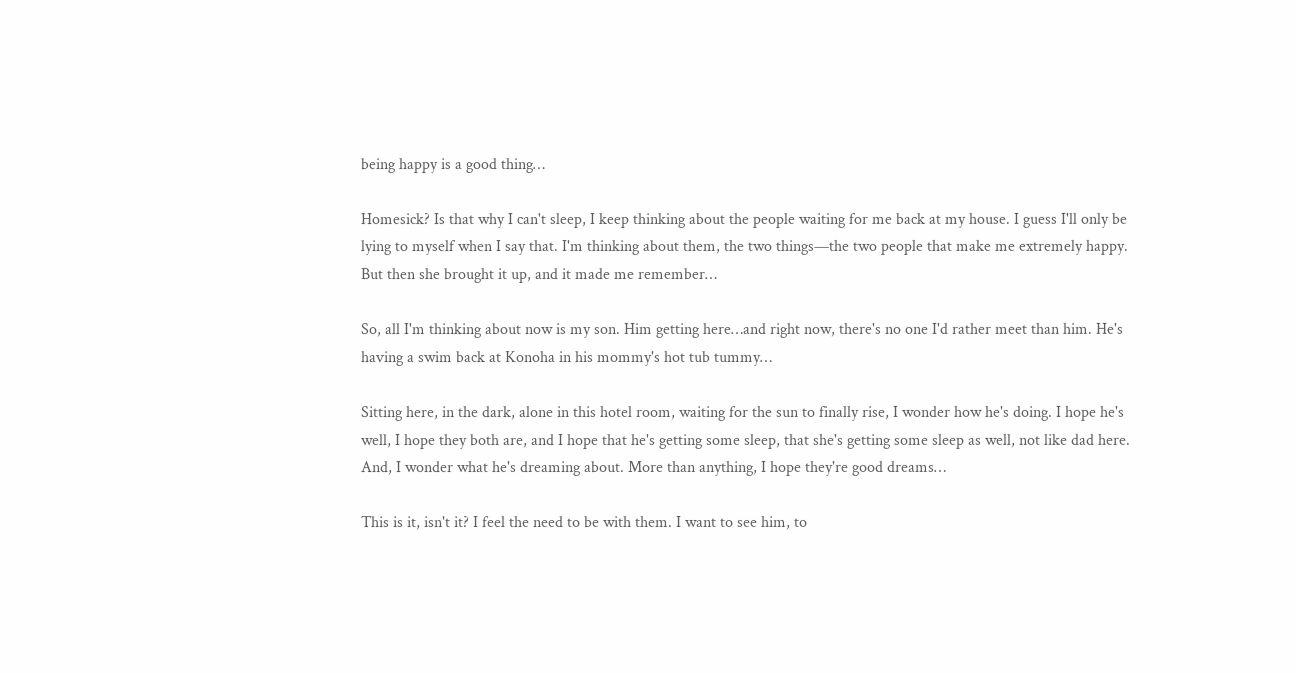being happy is a good thing…

Homesick? Is that why I can't sleep, I keep thinking about the people waiting for me back at my house. I guess I'll only be lying to myself when I say that. I'm thinking about them, the two things—the two people that make me extremely happy. But then she brought it up, and it made me remember…

So, all I'm thinking about now is my son. Him getting here…and right now, there's no one I'd rather meet than him. He's having a swim back at Konoha in his mommy's hot tub tummy…

Sitting here, in the dark, alone in this hotel room, waiting for the sun to finally rise, I wonder how he's doing. I hope he's well, I hope they both are, and I hope that he's getting some sleep, that she's getting some sleep as well, not like dad here. And, I wonder what he's dreaming about. More than anything, I hope they're good dreams…

This is it, isn't it? I feel the need to be with them. I want to see him, to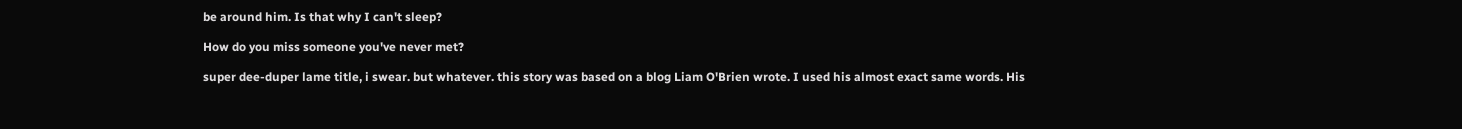be around him. Is that why I can't sleep?

How do you miss someone you've never met?

super dee-duper lame title, i swear. but whatever. this story was based on a blog Liam O'Brien wrote. I used his almost exact same words. His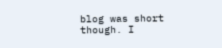blog was short though. I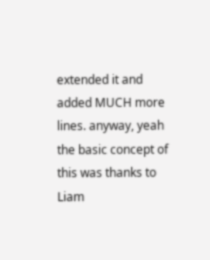extended it and added MUCH more lines. anyway, yeah the basic concept of this was thanks to Liam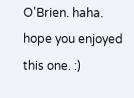O'Brien. haha. hope you enjoyed this one. :)